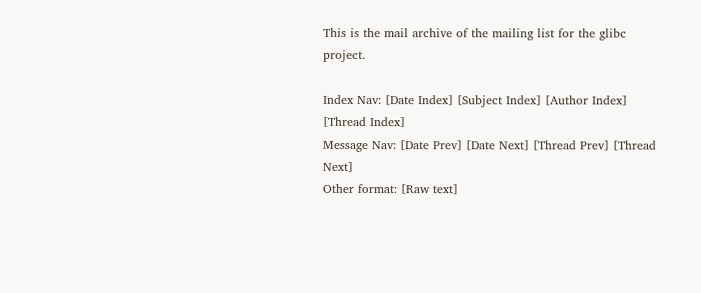This is the mail archive of the mailing list for the glibc project.

Index Nav: [Date Index] [Subject Index] [Author Index] [Thread Index]
Message Nav: [Date Prev] [Date Next] [Thread Prev] [Thread Next]
Other format: [Raw text]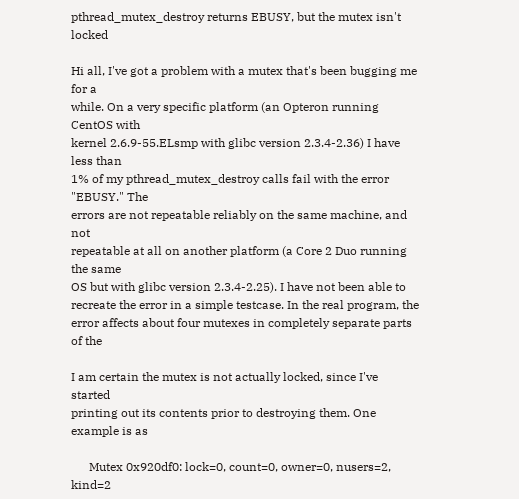pthread_mutex_destroy returns EBUSY, but the mutex isn't locked

Hi all, I've got a problem with a mutex that's been bugging me for a
while. On a very specific platform (an Opteron running CentOS with
kernel 2.6.9-55.ELsmp with glibc version 2.3.4-2.36) I have less than
1% of my pthread_mutex_destroy calls fail with the error "EBUSY." The
errors are not repeatable reliably on the same machine, and not
repeatable at all on another platform (a Core 2 Duo running the same
OS but with glibc version 2.3.4-2.25). I have not been able to
recreate the error in a simple testcase. In the real program, the
error affects about four mutexes in completely separate parts of the

I am certain the mutex is not actually locked, since I've started
printing out its contents prior to destroying them. One example is as

      Mutex 0x920df0: lock=0, count=0, owner=0, nusers=2, kind=2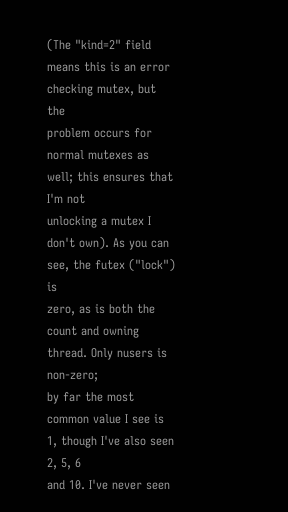(The "kind=2" field means this is an error checking mutex, but the
problem occurs for normal mutexes as well; this ensures that I'm not
unlocking a mutex I don't own). As you can see, the futex ("lock") is
zero, as is both the count and owning thread. Only nusers is non-zero;
by far the most common value I see is 1, though I've also seen 2, 5, 6
and 10. I've never seen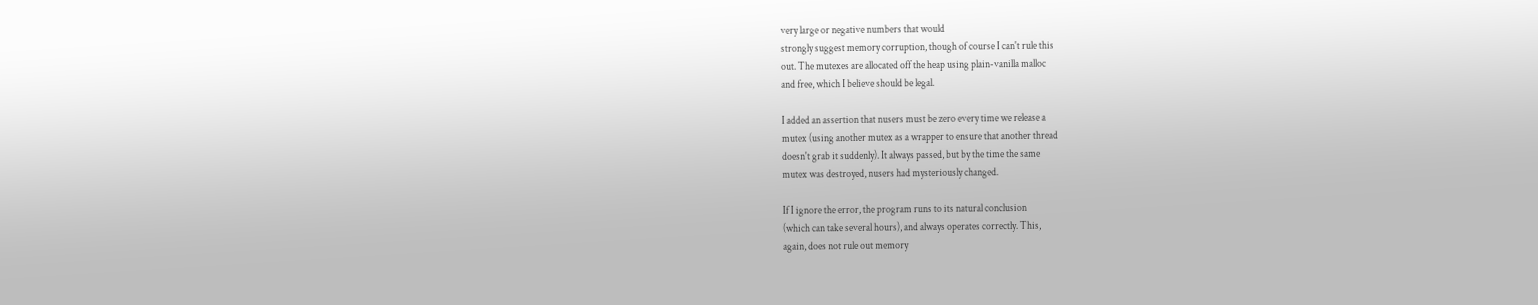very large or negative numbers that would
strongly suggest memory corruption, though of course I can't rule this
out. The mutexes are allocated off the heap using plain-vanilla malloc
and free, which I believe should be legal.

I added an assertion that nusers must be zero every time we release a
mutex (using another mutex as a wrapper to ensure that another thread
doesn't grab it suddenly). It always passed, but by the time the same
mutex was destroyed, nusers had mysteriously changed.

If I ignore the error, the program runs to its natural conclusion
(which can take several hours), and always operates correctly. This,
again, does not rule out memory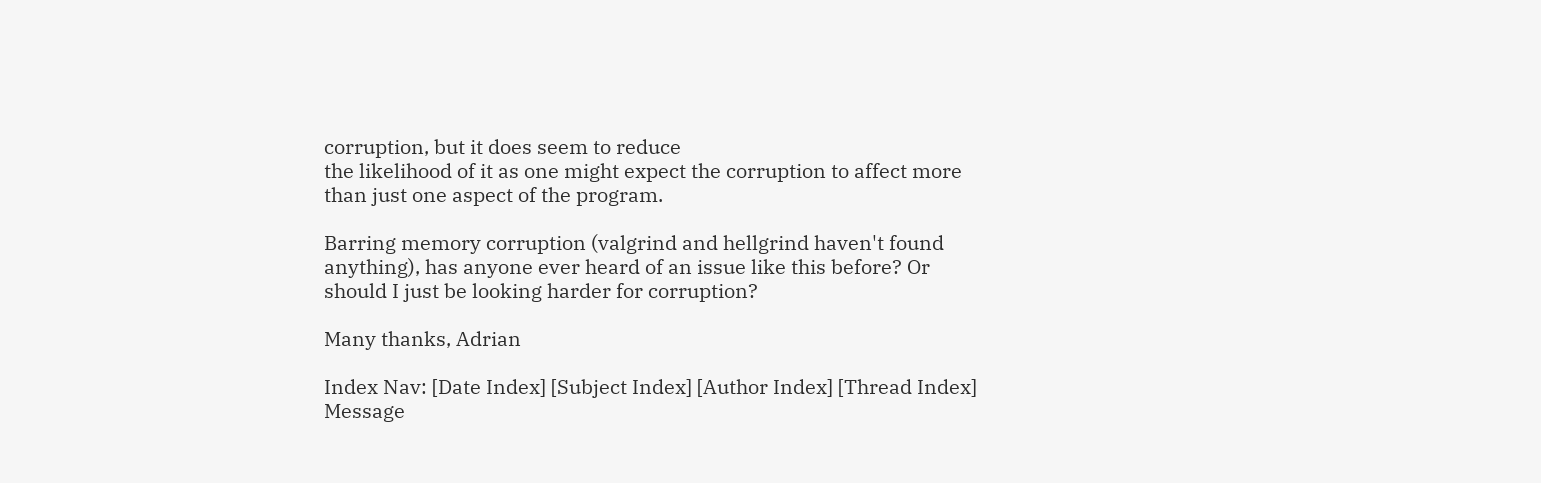corruption, but it does seem to reduce
the likelihood of it as one might expect the corruption to affect more
than just one aspect of the program.

Barring memory corruption (valgrind and hellgrind haven't found
anything), has anyone ever heard of an issue like this before? Or
should I just be looking harder for corruption?

Many thanks, Adrian

Index Nav: [Date Index] [Subject Index] [Author Index] [Thread Index]
Message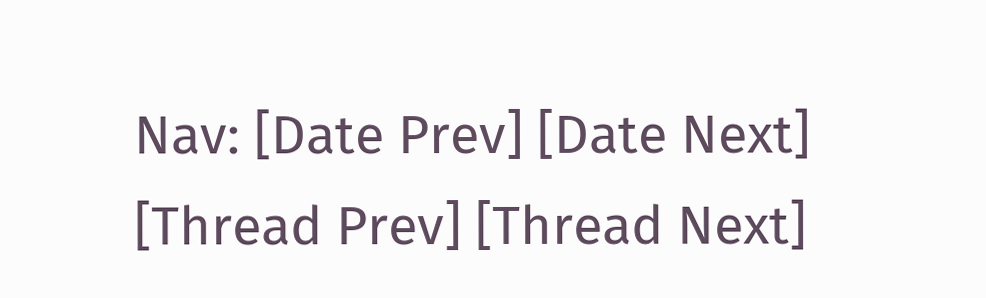Nav: [Date Prev] [Date Next] [Thread Prev] [Thread Next]